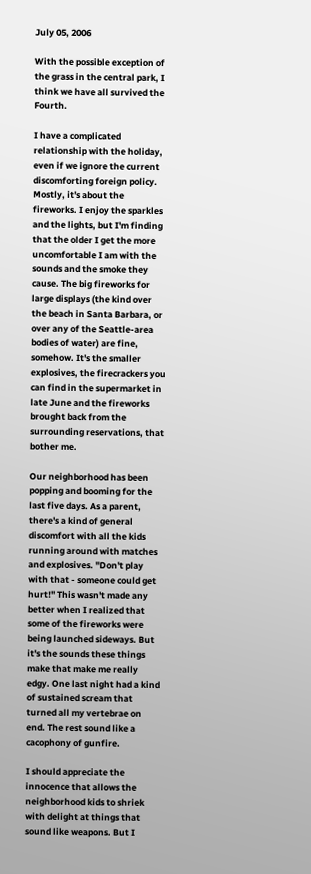July 05, 2006

With the possible exception of the grass in the central park, I think we have all survived the Fourth.

I have a complicated relationship with the holiday, even if we ignore the current discomforting foreign policy. Mostly, it's about the fireworks. I enjoy the sparkles and the lights, but I'm finding that the older I get the more uncomfortable I am with the sounds and the smoke they cause. The big fireworks for large displays (the kind over the beach in Santa Barbara, or over any of the Seattle-area bodies of water) are fine, somehow. It's the smaller explosives, the firecrackers you can find in the supermarket in late June and the fireworks brought back from the surrounding reservations, that bother me.

Our neighborhood has been popping and booming for the last five days. As a parent, there's a kind of general discomfort with all the kids running around with matches and explosives. "Don't play with that - someone could get hurt!" This wasn't made any better when I realized that some of the fireworks were being launched sideways. But it's the sounds these things make that make me really edgy. One last night had a kind of sustained scream that turned all my vertebrae on end. The rest sound like a cacophony of gunfire.

I should appreciate the innocence that allows the neighborhood kids to shriek with delight at things that sound like weapons. But I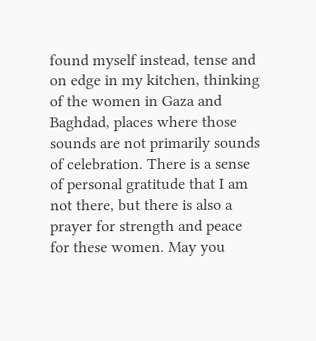found myself instead, tense and on edge in my kitchen, thinking of the women in Gaza and Baghdad, places where those sounds are not primarily sounds of celebration. There is a sense of personal gratitude that I am not there, but there is also a prayer for strength and peace for these women. May you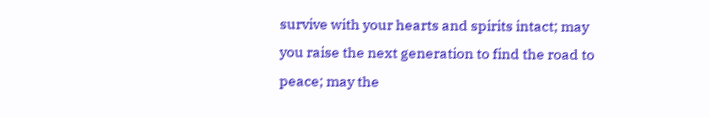survive with your hearts and spirits intact; may you raise the next generation to find the road to peace; may the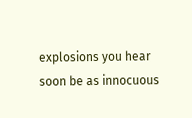explosions you hear soon be as innocuous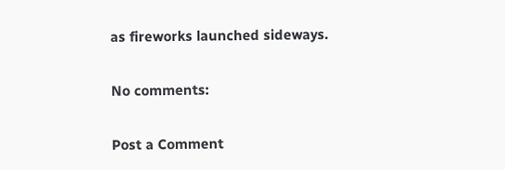as fireworks launched sideways.

No comments:

Post a Comment